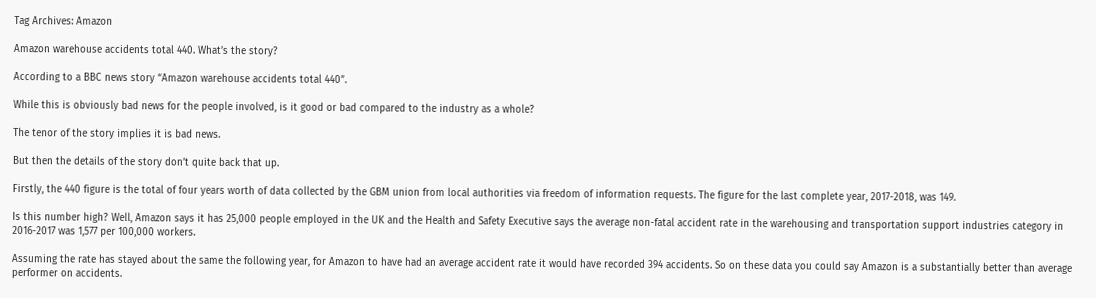Tag Archives: Amazon

Amazon warehouse accidents total 440. What’s the story?

According to a BBC news story “Amazon warehouse accidents total 440”.

While this is obviously bad news for the people involved, is it good or bad compared to the industry as a whole?

The tenor of the story implies it is bad news.

But then the details of the story don’t quite back that up.

Firstly, the 440 figure is the total of four years worth of data collected by the GBM union from local authorities via freedom of information requests. The figure for the last complete year, 2017-2018, was 149.

Is this number high? Well, Amazon says it has 25,000 people employed in the UK and the Health and Safety Executive says the average non-fatal accident rate in the warehousing and transportation support industries category in 2016-2017 was 1,577 per 100,000 workers.

Assuming the rate has stayed about the same the following year, for Amazon to have had an average accident rate it would have recorded 394 accidents. So on these data you could say Amazon is a substantially better than average performer on accidents.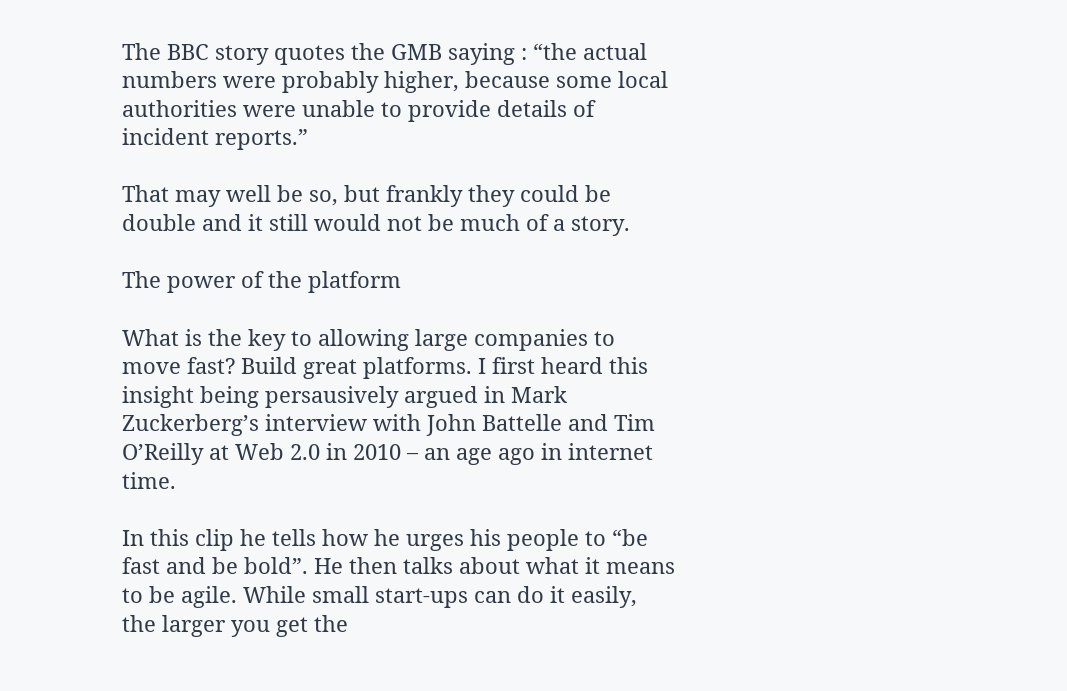The BBC story quotes the GMB saying : “the actual numbers were probably higher, because some local authorities were unable to provide details of incident reports.”

That may well be so, but frankly they could be double and it still would not be much of a story.

The power of the platform

What is the key to allowing large companies to move fast? Build great platforms. I first heard this insight being persausively argued in Mark Zuckerberg’s interview with John Battelle and Tim O’Reilly at Web 2.0 in 2010 – an age ago in internet time.

In this clip he tells how he urges his people to “be fast and be bold”. He then talks about what it means to be agile. While small start-ups can do it easily, the larger you get the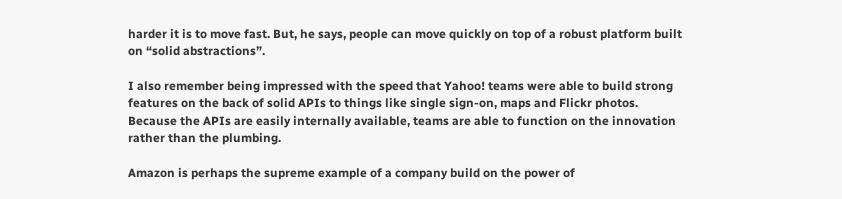harder it is to move fast. But, he says, people can move quickly on top of a robust platform built on “solid abstractions”.

I also remember being impressed with the speed that Yahoo! teams were able to build strong features on the back of solid APIs to things like single sign-on, maps and Flickr photos. Because the APIs are easily internally available, teams are able to function on the innovation rather than the plumbing.

Amazon is perhaps the supreme example of a company build on the power of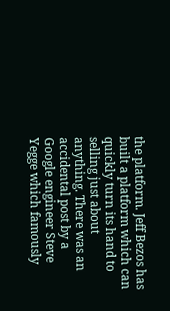the platform. Jeff Bezos has built a platform which can quickly turn its hand to selling just about anything. There was an accidental post by a Google engineer Steve Yegge which famously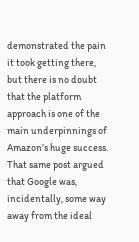demonstrated the pain it took getting there, but there is no doubt that the platform approach is one of the main underpinnings of Amazon’s huge success. That same post argued that Google was, incidentally, some way away from the ideal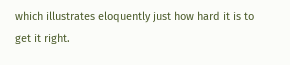which illustrates eloquently just how hard it is to get it right.